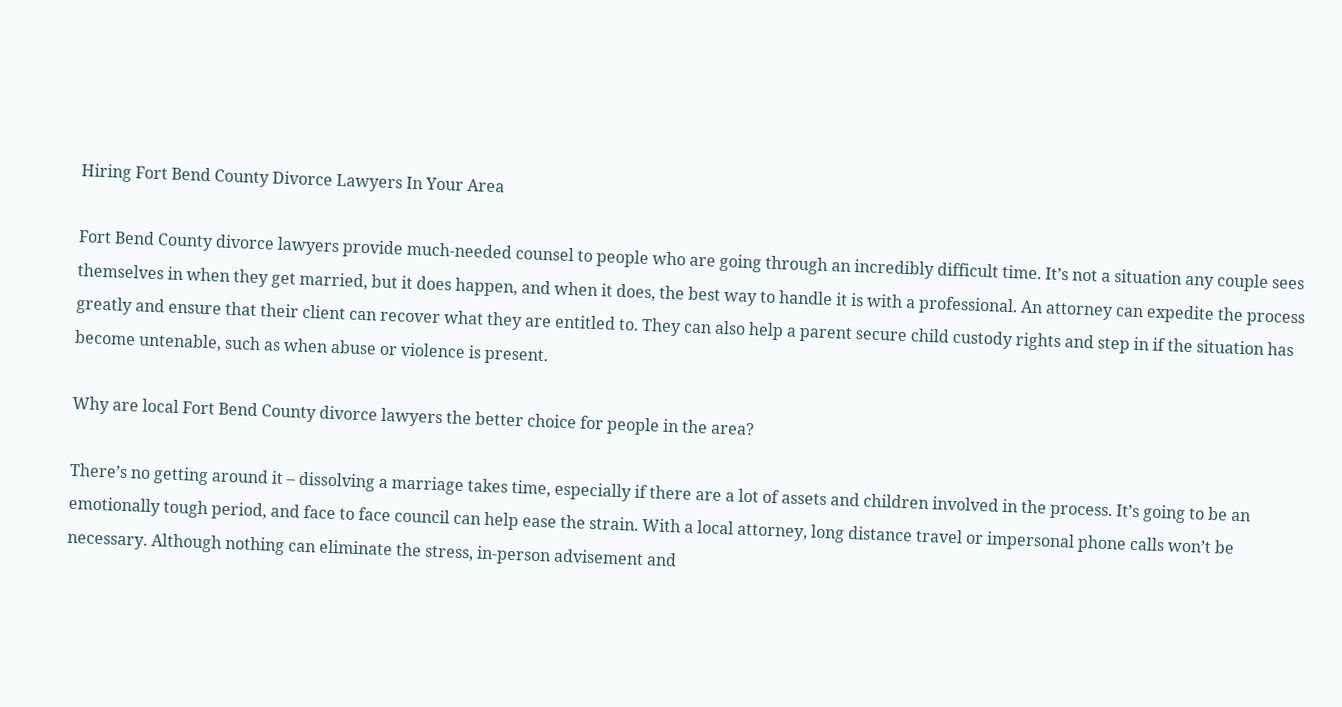Hiring Fort Bend County Divorce Lawyers In Your Area

Fort Bend County divorce lawyers provide much-needed counsel to people who are going through an incredibly difficult time. It’s not a situation any couple sees themselves in when they get married, but it does happen, and when it does, the best way to handle it is with a professional. An attorney can expedite the process greatly and ensure that their client can recover what they are entitled to. They can also help a parent secure child custody rights and step in if the situation has become untenable, such as when abuse or violence is present.

Why are local Fort Bend County divorce lawyers the better choice for people in the area?

There’s no getting around it – dissolving a marriage takes time, especially if there are a lot of assets and children involved in the process. It’s going to be an emotionally tough period, and face to face council can help ease the strain. With a local attorney, long distance travel or impersonal phone calls won’t be necessary. Although nothing can eliminate the stress, in-person advisement and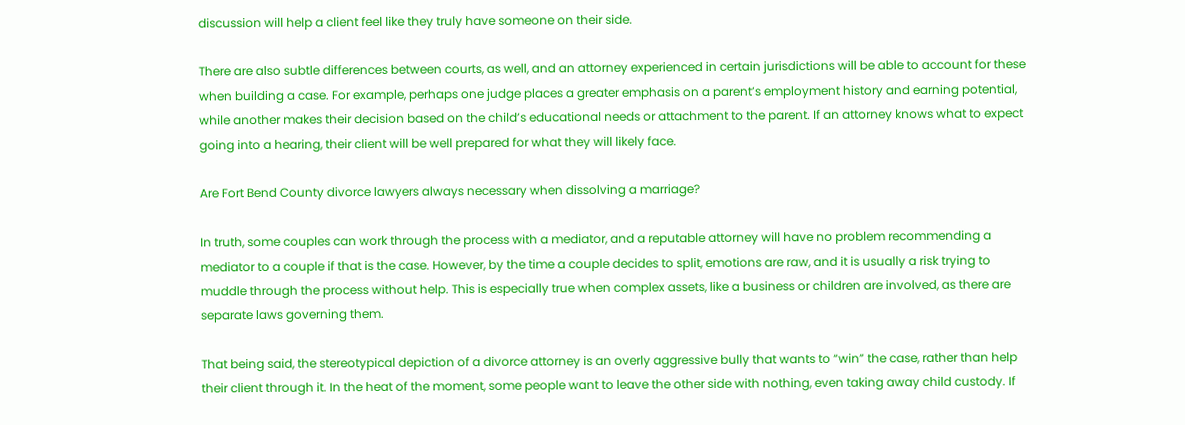discussion will help a client feel like they truly have someone on their side.

There are also subtle differences between courts, as well, and an attorney experienced in certain jurisdictions will be able to account for these when building a case. For example, perhaps one judge places a greater emphasis on a parent’s employment history and earning potential, while another makes their decision based on the child’s educational needs or attachment to the parent. If an attorney knows what to expect going into a hearing, their client will be well prepared for what they will likely face.

Are Fort Bend County divorce lawyers always necessary when dissolving a marriage?

In truth, some couples can work through the process with a mediator, and a reputable attorney will have no problem recommending a mediator to a couple if that is the case. However, by the time a couple decides to split, emotions are raw, and it is usually a risk trying to muddle through the process without help. This is especially true when complex assets, like a business or children are involved, as there are separate laws governing them.

That being said, the stereotypical depiction of a divorce attorney is an overly aggressive bully that wants to “win” the case, rather than help their client through it. In the heat of the moment, some people want to leave the other side with nothing, even taking away child custody. If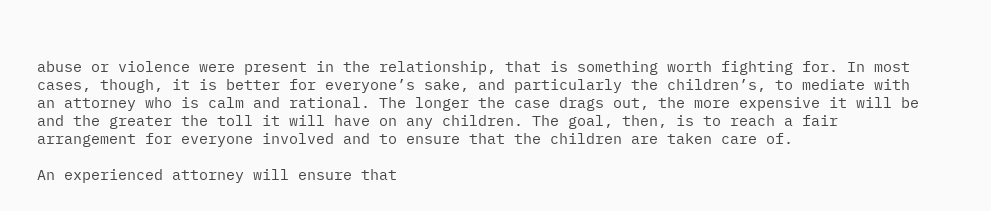abuse or violence were present in the relationship, that is something worth fighting for. In most cases, though, it is better for everyone’s sake, and particularly the children’s, to mediate with an attorney who is calm and rational. The longer the case drags out, the more expensive it will be and the greater the toll it will have on any children. The goal, then, is to reach a fair arrangement for everyone involved and to ensure that the children are taken care of.

An experienced attorney will ensure that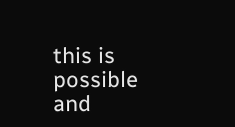this is possible and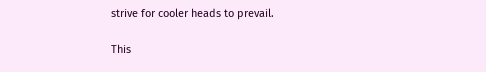strive for cooler heads to prevail.

This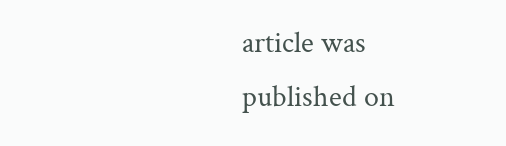article was published on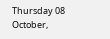Thursday 08 October,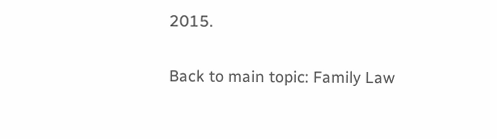2015.

Back to main topic: Family Law